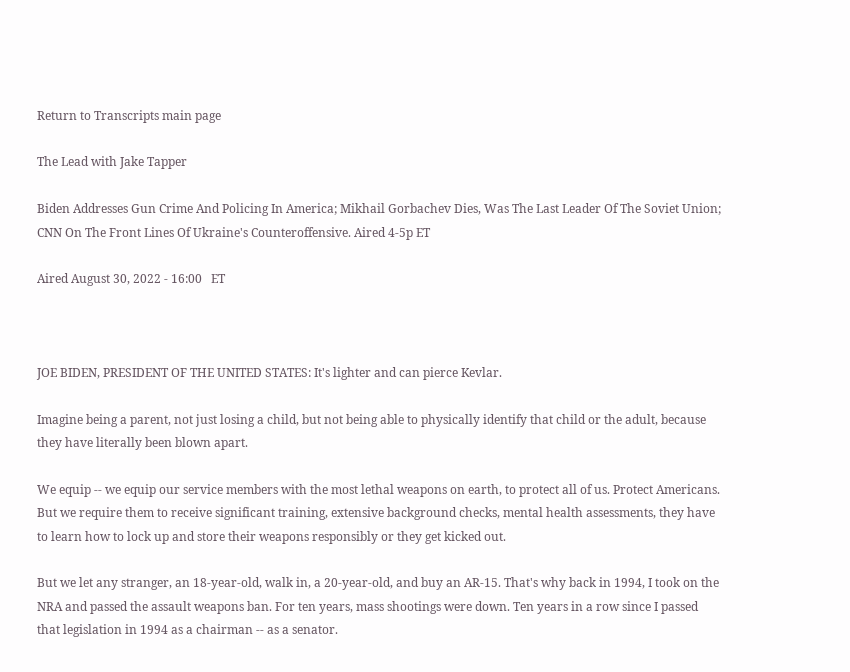Return to Transcripts main page

The Lead with Jake Tapper

Biden Addresses Gun Crime And Policing In America; Mikhail Gorbachev Dies, Was The Last Leader Of The Soviet Union; CNN On The Front Lines Of Ukraine's Counteroffensive. Aired 4-5p ET

Aired August 30, 2022 - 16:00   ET



JOE BIDEN, PRESIDENT OF THE UNITED STATES: It's lighter and can pierce Kevlar.

Imagine being a parent, not just losing a child, but not being able to physically identify that child or the adult, because they have literally been blown apart.

We equip -- we equip our service members with the most lethal weapons on earth, to protect all of us. Protect Americans. But we require them to receive significant training, extensive background checks, mental health assessments, they have to learn how to lock up and store their weapons responsibly or they get kicked out.

But we let any stranger, an 18-year-old, walk in, a 20-year-old, and buy an AR-15. That's why back in 1994, I took on the NRA and passed the assault weapons ban. For ten years, mass shootings were down. Ten years in a row since I passed that legislation in 1994 as a chairman -- as a senator.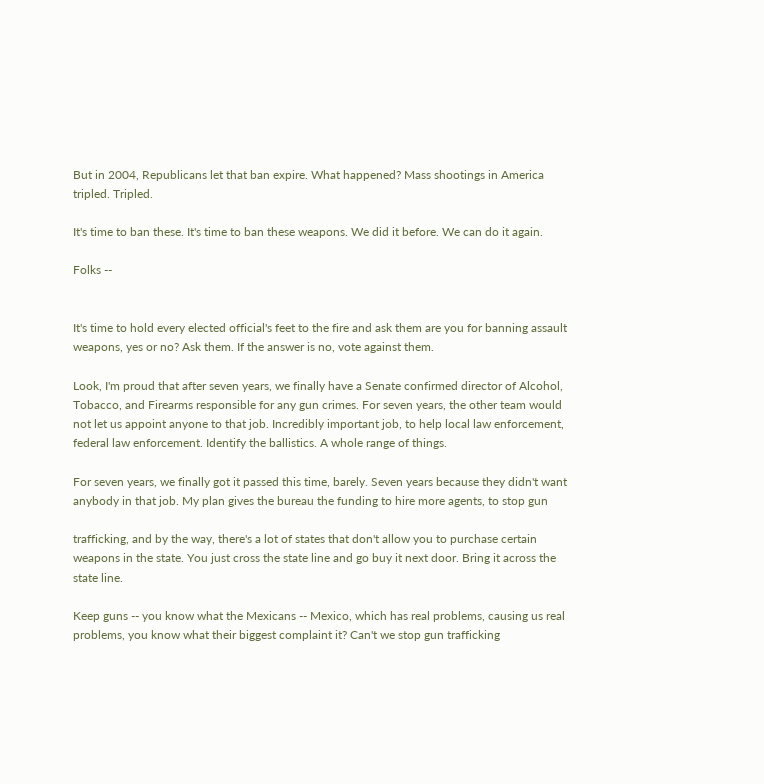But in 2004, Republicans let that ban expire. What happened? Mass shootings in America tripled. Tripled.

It's time to ban these. It's time to ban these weapons. We did it before. We can do it again.

Folks --


It's time to hold every elected official's feet to the fire and ask them are you for banning assault weapons, yes or no? Ask them. If the answer is no, vote against them.

Look, I'm proud that after seven years, we finally have a Senate confirmed director of Alcohol, Tobacco, and Firearms responsible for any gun crimes. For seven years, the other team would not let us appoint anyone to that job. Incredibly important job, to help local law enforcement, federal law enforcement. Identify the ballistics. A whole range of things.

For seven years, we finally got it passed this time, barely. Seven years because they didn't want anybody in that job. My plan gives the bureau the funding to hire more agents, to stop gun

trafficking, and by the way, there's a lot of states that don't allow you to purchase certain weapons in the state. You just cross the state line and go buy it next door. Bring it across the state line.

Keep guns -- you know what the Mexicans -- Mexico, which has real problems, causing us real problems, you know what their biggest complaint it? Can't we stop gun trafficking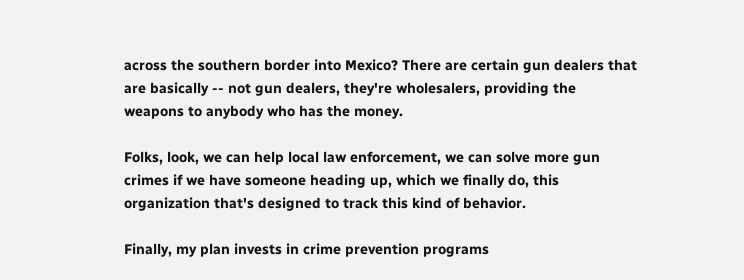across the southern border into Mexico? There are certain gun dealers that are basically -- not gun dealers, they're wholesalers, providing the weapons to anybody who has the money.

Folks, look, we can help local law enforcement, we can solve more gun crimes if we have someone heading up, which we finally do, this organization that's designed to track this kind of behavior.

Finally, my plan invests in crime prevention programs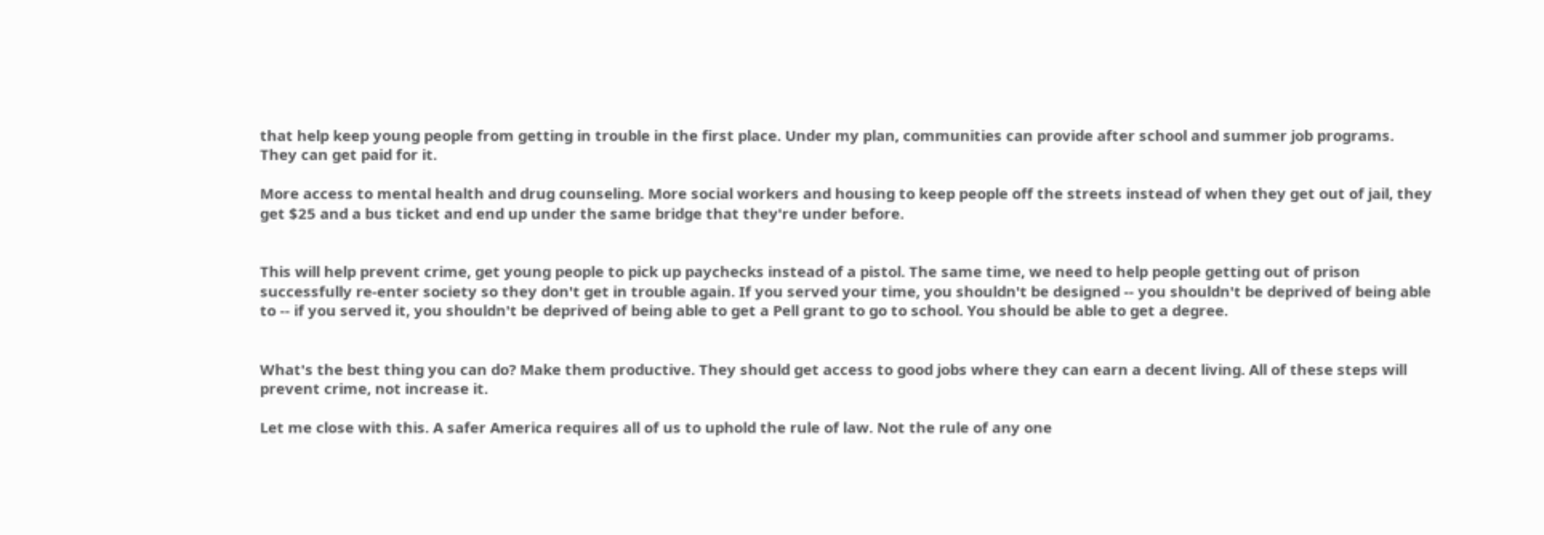that help keep young people from getting in trouble in the first place. Under my plan, communities can provide after school and summer job programs. They can get paid for it.

More access to mental health and drug counseling. More social workers and housing to keep people off the streets instead of when they get out of jail, they get $25 and a bus ticket and end up under the same bridge that they're under before.


This will help prevent crime, get young people to pick up paychecks instead of a pistol. The same time, we need to help people getting out of prison successfully re-enter society so they don't get in trouble again. If you served your time, you shouldn't be designed -- you shouldn't be deprived of being able to -- if you served it, you shouldn't be deprived of being able to get a Pell grant to go to school. You should be able to get a degree.


What's the best thing you can do? Make them productive. They should get access to good jobs where they can earn a decent living. All of these steps will prevent crime, not increase it.

Let me close with this. A safer America requires all of us to uphold the rule of law. Not the rule of any one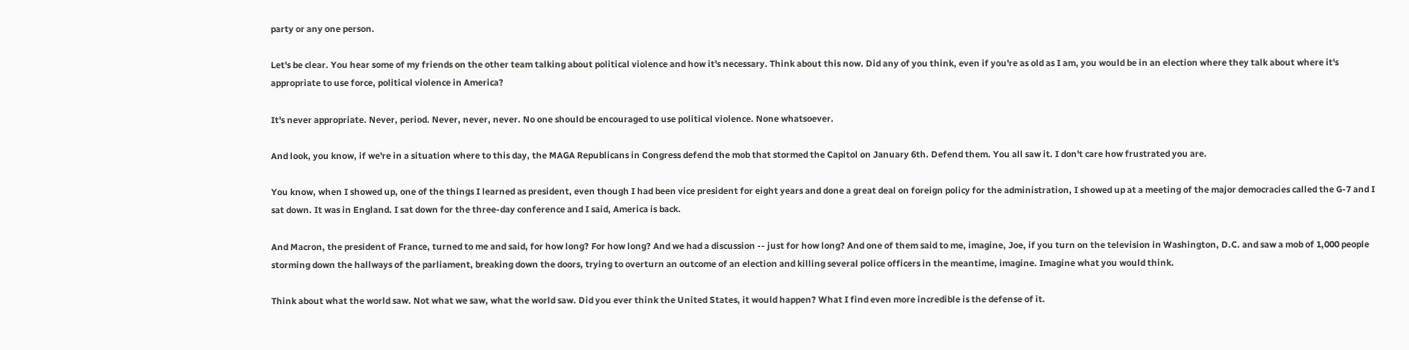party or any one person.

Let's be clear. You hear some of my friends on the other team talking about political violence and how it's necessary. Think about this now. Did any of you think, even if you're as old as I am, you would be in an election where they talk about where it's appropriate to use force, political violence in America?

It's never appropriate. Never, period. Never, never, never. No one should be encouraged to use political violence. None whatsoever.

And look, you know, if we're in a situation where to this day, the MAGA Republicans in Congress defend the mob that stormed the Capitol on January 6th. Defend them. You all saw it. I don't care how frustrated you are.

You know, when I showed up, one of the things I learned as president, even though I had been vice president for eight years and done a great deal on foreign policy for the administration, I showed up at a meeting of the major democracies called the G-7 and I sat down. It was in England. I sat down for the three-day conference and I said, America is back.

And Macron, the president of France, turned to me and said, for how long? For how long? And we had a discussion -- just for how long? And one of them said to me, imagine, Joe, if you turn on the television in Washington, D.C. and saw a mob of 1,000 people storming down the hallways of the parliament, breaking down the doors, trying to overturn an outcome of an election and killing several police officers in the meantime, imagine. Imagine what you would think.

Think about what the world saw. Not what we saw, what the world saw. Did you ever think the United States, it would happen? What I find even more incredible is the defense of it.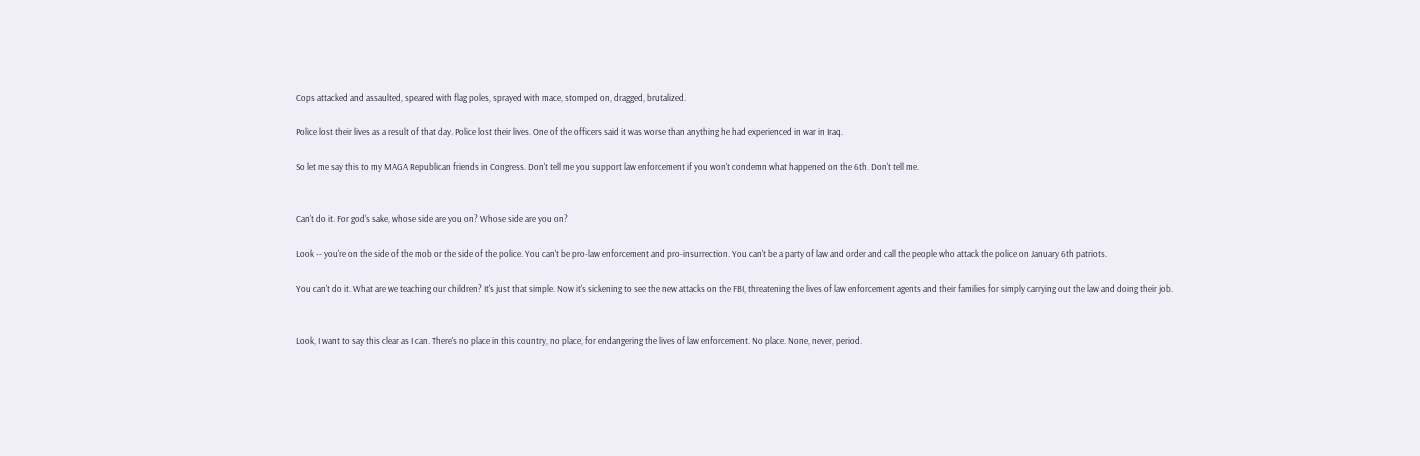Cops attacked and assaulted, speared with flag poles, sprayed with mace, stomped on, dragged, brutalized.

Police lost their lives as a result of that day. Police lost their lives. One of the officers said it was worse than anything he had experienced in war in Iraq.

So let me say this to my MAGA Republican friends in Congress. Don't tell me you support law enforcement if you won't condemn what happened on the 6th. Don't tell me.


Can't do it. For god's sake, whose side are you on? Whose side are you on?

Look -- you're on the side of the mob or the side of the police. You can't be pro-law enforcement and pro-insurrection. You can't be a party of law and order and call the people who attack the police on January 6th patriots.

You can't do it. What are we teaching our children? It's just that simple. Now it's sickening to see the new attacks on the FBI, threatening the lives of law enforcement agents and their families for simply carrying out the law and doing their job.


Look, I want to say this clear as I can. There's no place in this country, no place, for endangering the lives of law enforcement. No place. None, never, period.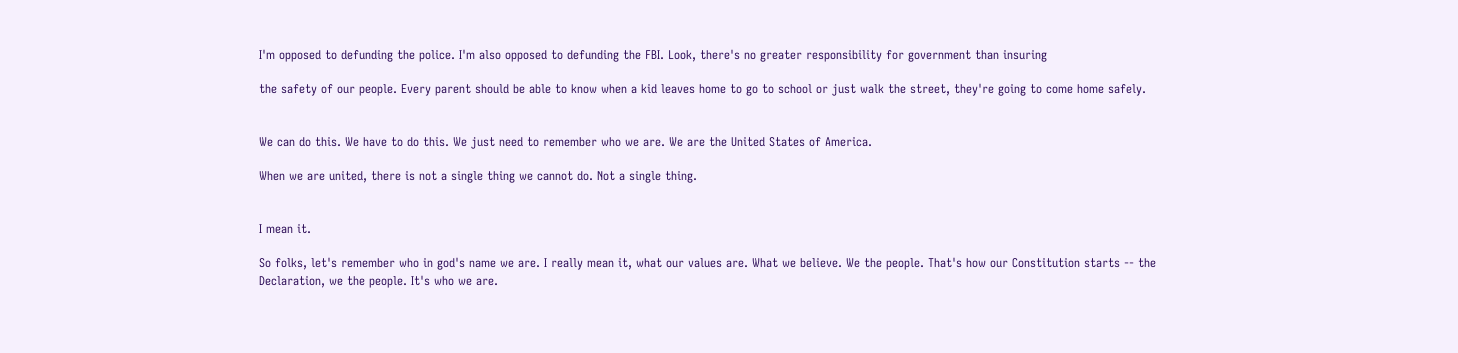I'm opposed to defunding the police. I'm also opposed to defunding the FBI. Look, there's no greater responsibility for government than insuring

the safety of our people. Every parent should be able to know when a kid leaves home to go to school or just walk the street, they're going to come home safely.


We can do this. We have to do this. We just need to remember who we are. We are the United States of America.

When we are united, there is not a single thing we cannot do. Not a single thing.


I mean it.

So folks, let's remember who in god's name we are. I really mean it, what our values are. What we believe. We the people. That's how our Constitution starts -- the Declaration, we the people. It's who we are.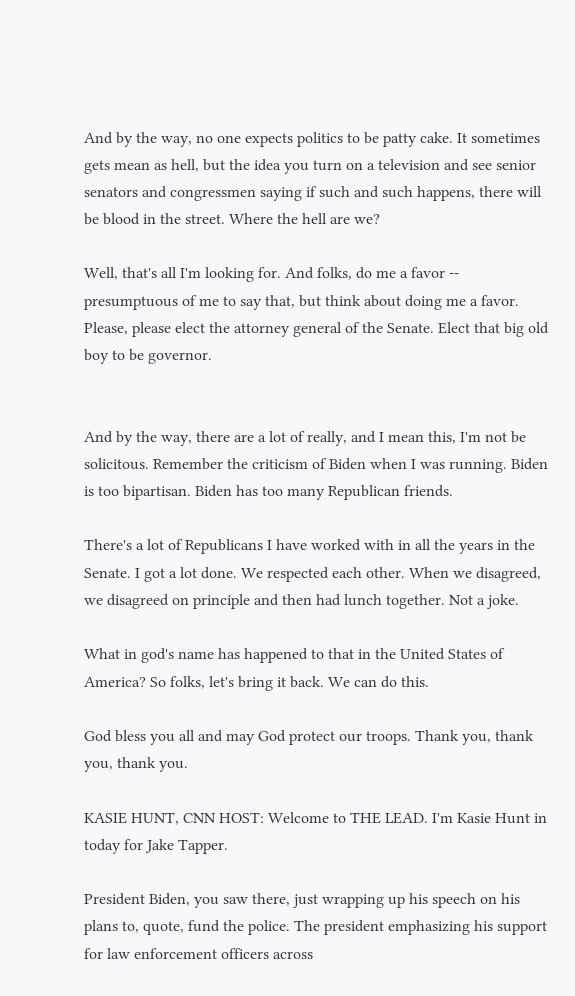And by the way, no one expects politics to be patty cake. It sometimes gets mean as hell, but the idea you turn on a television and see senior senators and congressmen saying if such and such happens, there will be blood in the street. Where the hell are we?

Well, that's all I'm looking for. And folks, do me a favor -- presumptuous of me to say that, but think about doing me a favor. Please, please elect the attorney general of the Senate. Elect that big old boy to be governor.


And by the way, there are a lot of really, and I mean this, I'm not be solicitous. Remember the criticism of Biden when I was running. Biden is too bipartisan. Biden has too many Republican friends.

There's a lot of Republicans I have worked with in all the years in the Senate. I got a lot done. We respected each other. When we disagreed, we disagreed on principle and then had lunch together. Not a joke.

What in god's name has happened to that in the United States of America? So folks, let's bring it back. We can do this.

God bless you all and may God protect our troops. Thank you, thank you, thank you.

KASIE HUNT, CNN HOST: Welcome to THE LEAD. I'm Kasie Hunt in today for Jake Tapper.

President Biden, you saw there, just wrapping up his speech on his plans to, quote, fund the police. The president emphasizing his support for law enforcement officers across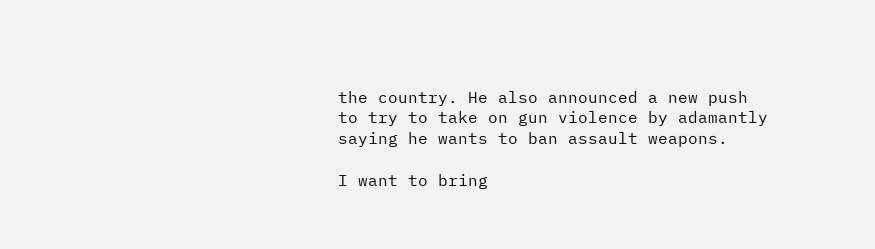the country. He also announced a new push to try to take on gun violence by adamantly saying he wants to ban assault weapons.

I want to bring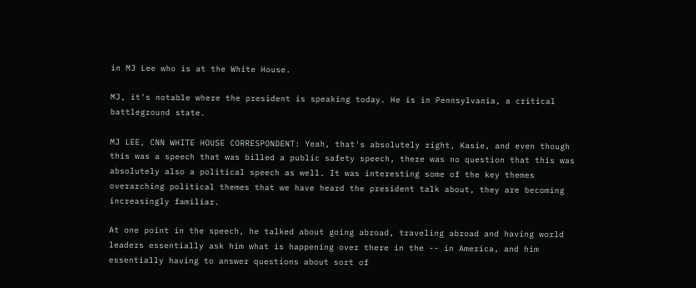in MJ Lee who is at the White House.

MJ, it's notable where the president is speaking today. He is in Pennsylvania, a critical battleground state.

MJ LEE, CNN WHITE HOUSE CORRESPONDENT: Yeah, that's absolutely right, Kasie, and even though this was a speech that was billed a public safety speech, there was no question that this was absolutely also a political speech as well. It was interesting some of the key themes overarching political themes that we have heard the president talk about, they are becoming increasingly familiar.

At one point in the speech, he talked about going abroad, traveling abroad and having world leaders essentially ask him what is happening over there in the -- in America, and him essentially having to answer questions about sort of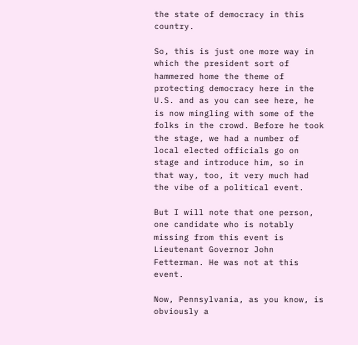the state of democracy in this country.

So, this is just one more way in which the president sort of hammered home the theme of protecting democracy here in the U.S. and as you can see here, he is now mingling with some of the folks in the crowd. Before he took the stage, we had a number of local elected officials go on stage and introduce him, so in that way, too, it very much had the vibe of a political event.

But I will note that one person, one candidate who is notably missing from this event is Lieutenant Governor John Fetterman. He was not at this event.

Now, Pennsylvania, as you know, is obviously a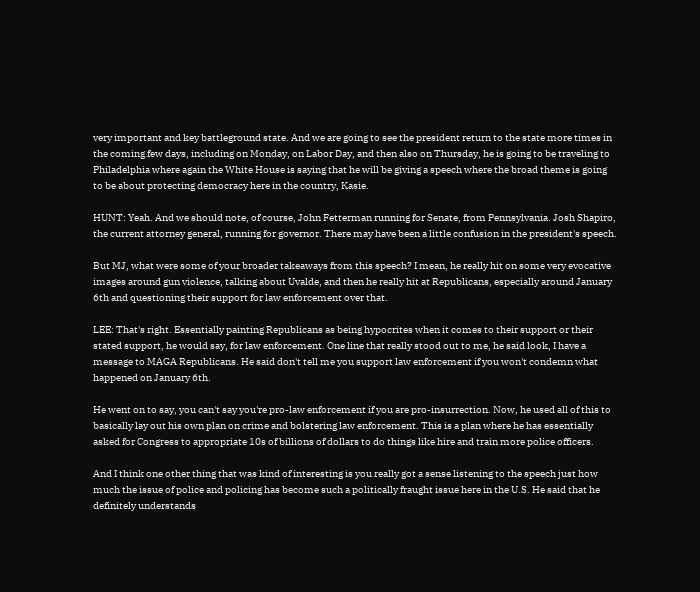very important and key battleground state. And we are going to see the president return to the state more times in the coming few days, including on Monday, on Labor Day, and then also on Thursday, he is going to be traveling to Philadelphia where again the White House is saying that he will be giving a speech where the broad theme is going to be about protecting democracy here in the country, Kasie.

HUNT: Yeah. And we should note, of course, John Fetterman running for Senate, from Pennsylvania. Josh Shapiro, the current attorney general, running for governor. There may have been a little confusion in the president's speech.

But MJ, what were some of your broader takeaways from this speech? I mean, he really hit on some very evocative images around gun violence, talking about Uvalde, and then he really hit at Republicans, especially around January 6th and questioning their support for law enforcement over that.

LEE: That's right. Essentially painting Republicans as being hypocrites when it comes to their support or their stated support, he would say, for law enforcement. One line that really stood out to me, he said look, I have a message to MAGA Republicans. He said don't tell me you support law enforcement if you won't condemn what happened on January 6th.

He went on to say, you can't say you're pro-law enforcement if you are pro-insurrection. Now, he used all of this to basically lay out his own plan on crime and bolstering law enforcement. This is a plan where he has essentially asked for Congress to appropriate 10s of billions of dollars to do things like hire and train more police officers.

And I think one other thing that was kind of interesting is you really got a sense listening to the speech just how much the issue of police and policing has become such a politically fraught issue here in the U.S. He said that he definitely understands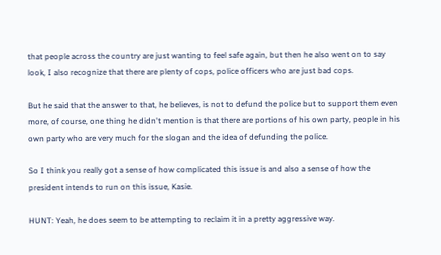that people across the country are just wanting to feel safe again, but then he also went on to say look, I also recognize that there are plenty of cops, police officers who are just bad cops.

But he said that the answer to that, he believes, is not to defund the police but to support them even more, of course, one thing he didn't mention is that there are portions of his own party, people in his own party who are very much for the slogan and the idea of defunding the police.

So I think you really got a sense of how complicated this issue is and also a sense of how the president intends to run on this issue, Kasie.

HUNT: Yeah, he does seem to be attempting to reclaim it in a pretty aggressive way.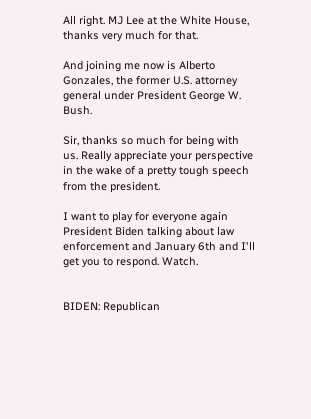All right. MJ Lee at the White House, thanks very much for that.

And joining me now is Alberto Gonzales, the former U.S. attorney general under President George W. Bush.

Sir, thanks so much for being with us. Really appreciate your perspective in the wake of a pretty tough speech from the president.

I want to play for everyone again President Biden talking about law enforcement and January 6th and I'll get you to respond. Watch.


BIDEN: Republican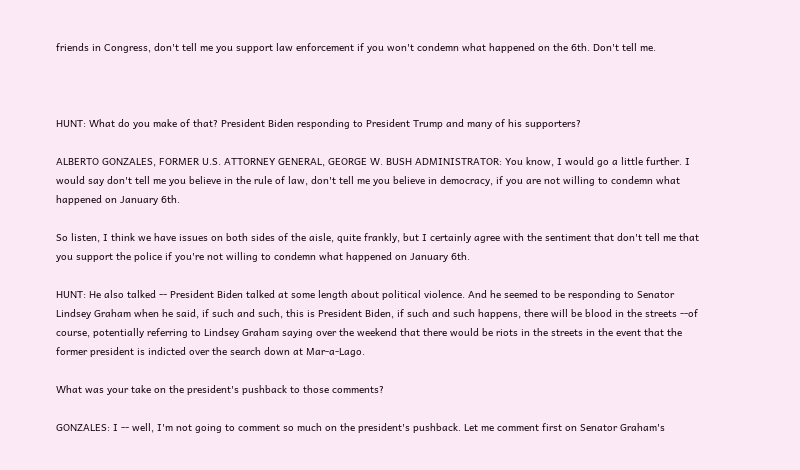friends in Congress, don't tell me you support law enforcement if you won't condemn what happened on the 6th. Don't tell me.



HUNT: What do you make of that? President Biden responding to President Trump and many of his supporters?

ALBERTO GONZALES, FORMER U.S. ATTORNEY GENERAL, GEORGE W. BUSH ADMINISTRATOR: You know, I would go a little further. I would say don't tell me you believe in the rule of law, don't tell me you believe in democracy, if you are not willing to condemn what happened on January 6th.

So listen, I think we have issues on both sides of the aisle, quite frankly, but I certainly agree with the sentiment that don't tell me that you support the police if you're not willing to condemn what happened on January 6th.

HUNT: He also talked -- President Biden talked at some length about political violence. And he seemed to be responding to Senator Lindsey Graham when he said, if such and such, this is President Biden, if such and such happens, there will be blood in the streets --of course, potentially referring to Lindsey Graham saying over the weekend that there would be riots in the streets in the event that the former president is indicted over the search down at Mar-a-Lago.

What was your take on the president's pushback to those comments?

GONZALES: I -- well, I'm not going to comment so much on the president's pushback. Let me comment first on Senator Graham's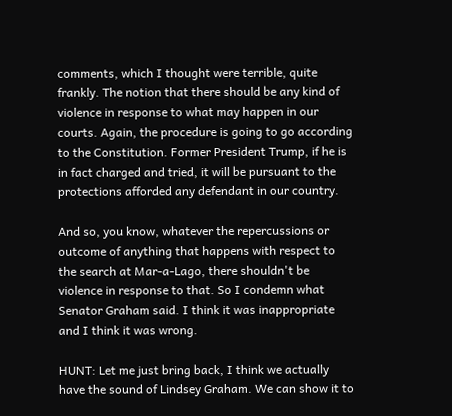comments, which I thought were terrible, quite frankly. The notion that there should be any kind of violence in response to what may happen in our courts. Again, the procedure is going to go according to the Constitution. Former President Trump, if he is in fact charged and tried, it will be pursuant to the protections afforded any defendant in our country.

And so, you know, whatever the repercussions or outcome of anything that happens with respect to the search at Mar-a-Lago, there shouldn't be violence in response to that. So I condemn what Senator Graham said. I think it was inappropriate and I think it was wrong.

HUNT: Let me just bring back, I think we actually have the sound of Lindsey Graham. We can show it to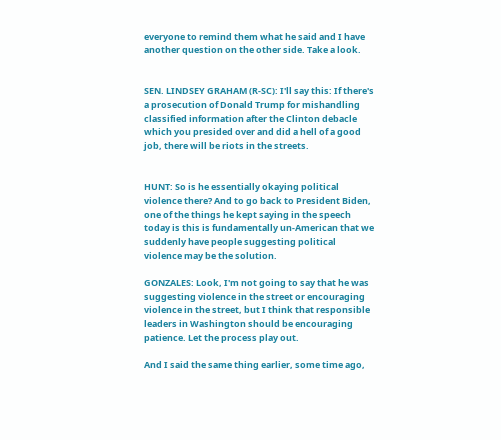everyone to remind them what he said and I have another question on the other side. Take a look.


SEN. LINDSEY GRAHAM (R-SC): I'll say this: If there's a prosecution of Donald Trump for mishandling classified information after the Clinton debacle which you presided over and did a hell of a good job, there will be riots in the streets.


HUNT: So is he essentially okaying political violence there? And to go back to President Biden, one of the things he kept saying in the speech today is this is fundamentally un-American that we suddenly have people suggesting political violence may be the solution.

GONZALES: Look, I'm not going to say that he was suggesting violence in the street or encouraging violence in the street, but I think that responsible leaders in Washington should be encouraging patience. Let the process play out.

And I said the same thing earlier, some time ago,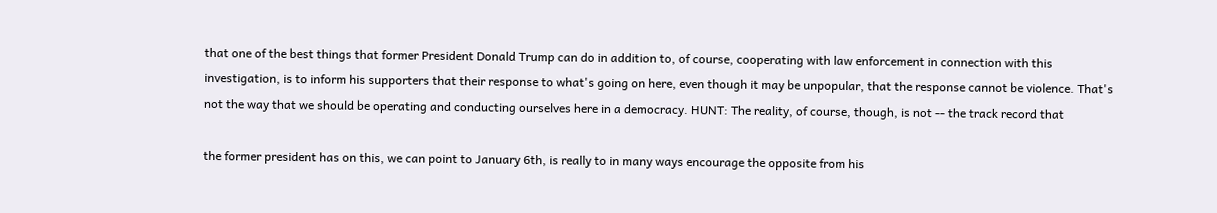that one of the best things that former President Donald Trump can do in addition to, of course, cooperating with law enforcement in connection with this investigation, is to inform his supporters that their response to what's going on here, even though it may be unpopular, that the response cannot be violence. That's not the way that we should be operating and conducting ourselves here in a democracy. HUNT: The reality, of course, though, is not -- the track record that

the former president has on this, we can point to January 6th, is really to in many ways encourage the opposite from his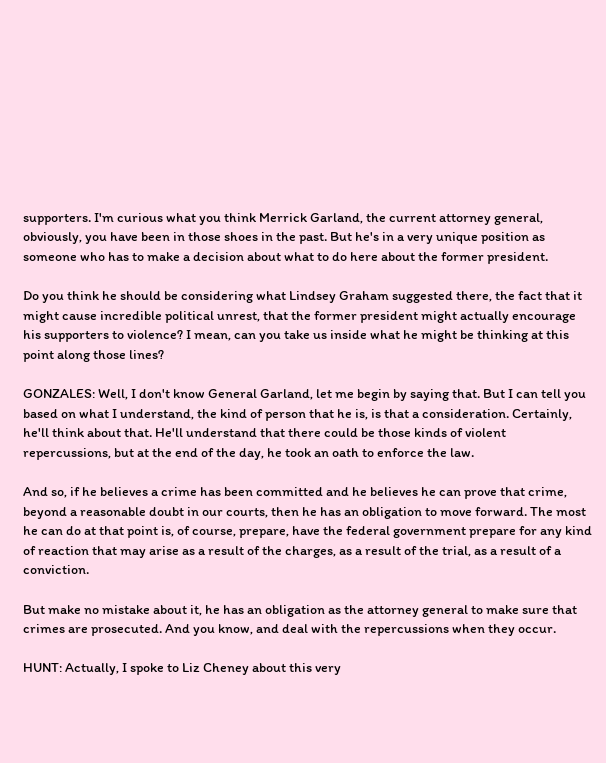supporters. I'm curious what you think Merrick Garland, the current attorney general, obviously, you have been in those shoes in the past. But he's in a very unique position as someone who has to make a decision about what to do here about the former president.

Do you think he should be considering what Lindsey Graham suggested there, the fact that it might cause incredible political unrest, that the former president might actually encourage his supporters to violence? I mean, can you take us inside what he might be thinking at this point along those lines?

GONZALES: Well, I don't know General Garland, let me begin by saying that. But I can tell you based on what I understand, the kind of person that he is, is that a consideration. Certainly, he'll think about that. He'll understand that there could be those kinds of violent repercussions, but at the end of the day, he took an oath to enforce the law.

And so, if he believes a crime has been committed and he believes he can prove that crime, beyond a reasonable doubt in our courts, then he has an obligation to move forward. The most he can do at that point is, of course, prepare, have the federal government prepare for any kind of reaction that may arise as a result of the charges, as a result of the trial, as a result of a conviction.

But make no mistake about it, he has an obligation as the attorney general to make sure that crimes are prosecuted. And you know, and deal with the repercussions when they occur.

HUNT: Actually, I spoke to Liz Cheney about this very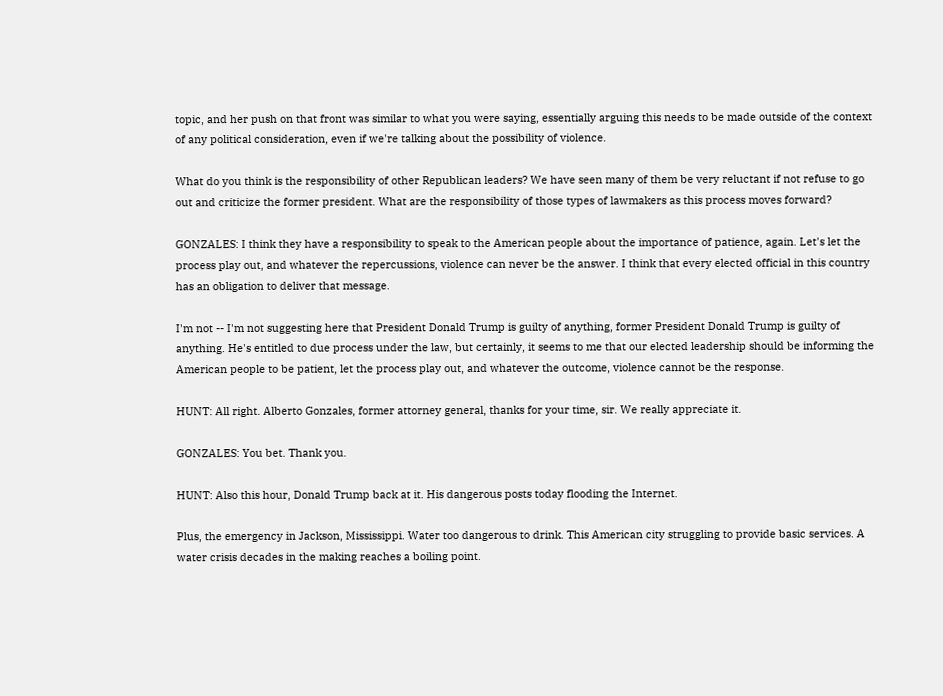topic, and her push on that front was similar to what you were saying, essentially arguing this needs to be made outside of the context of any political consideration, even if we're talking about the possibility of violence.

What do you think is the responsibility of other Republican leaders? We have seen many of them be very reluctant if not refuse to go out and criticize the former president. What are the responsibility of those types of lawmakers as this process moves forward?

GONZALES: I think they have a responsibility to speak to the American people about the importance of patience, again. Let's let the process play out, and whatever the repercussions, violence can never be the answer. I think that every elected official in this country has an obligation to deliver that message.

I'm not -- I'm not suggesting here that President Donald Trump is guilty of anything, former President Donald Trump is guilty of anything. He's entitled to due process under the law, but certainly, it seems to me that our elected leadership should be informing the American people to be patient, let the process play out, and whatever the outcome, violence cannot be the response.

HUNT: All right. Alberto Gonzales, former attorney general, thanks for your time, sir. We really appreciate it.

GONZALES: You bet. Thank you.

HUNT: Also this hour, Donald Trump back at it. His dangerous posts today flooding the Internet.

Plus, the emergency in Jackson, Mississippi. Water too dangerous to drink. This American city struggling to provide basic services. A water crisis decades in the making reaches a boiling point.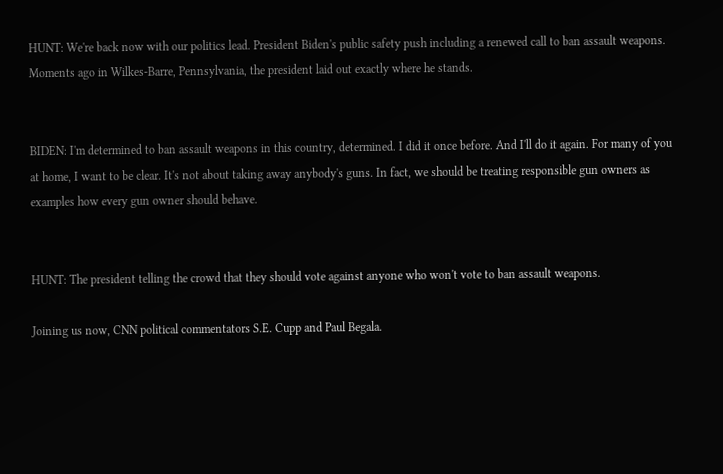HUNT: We're back now with our politics lead. President Biden's public safety push including a renewed call to ban assault weapons. Moments ago in Wilkes-Barre, Pennsylvania, the president laid out exactly where he stands.


BIDEN: I'm determined to ban assault weapons in this country, determined. I did it once before. And I'll do it again. For many of you at home, I want to be clear. It's not about taking away anybody's guns. In fact, we should be treating responsible gun owners as examples how every gun owner should behave.


HUNT: The president telling the crowd that they should vote against anyone who won't vote to ban assault weapons.

Joining us now, CNN political commentators S.E. Cupp and Paul Begala.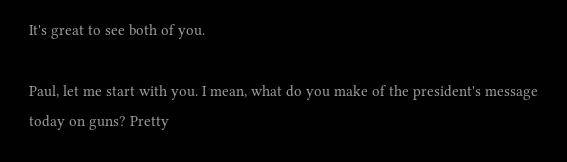It's great to see both of you.

Paul, let me start with you. I mean, what do you make of the president's message today on guns? Pretty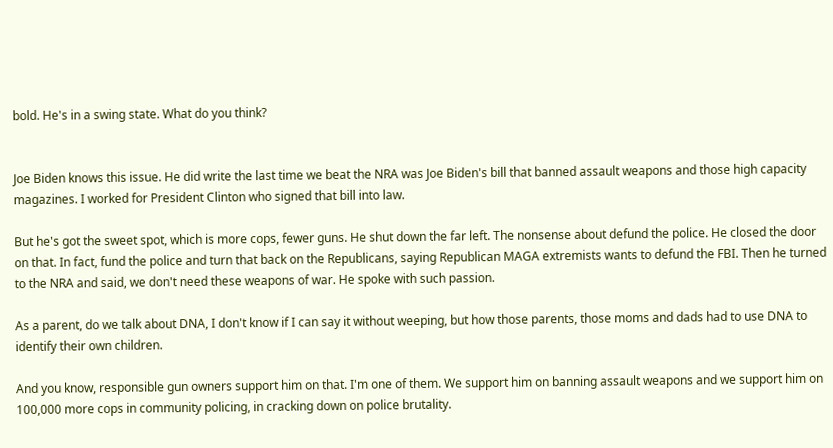bold. He's in a swing state. What do you think?


Joe Biden knows this issue. He did write the last time we beat the NRA was Joe Biden's bill that banned assault weapons and those high capacity magazines. I worked for President Clinton who signed that bill into law.

But he's got the sweet spot, which is more cops, fewer guns. He shut down the far left. The nonsense about defund the police. He closed the door on that. In fact, fund the police and turn that back on the Republicans, saying Republican MAGA extremists wants to defund the FBI. Then he turned to the NRA and said, we don't need these weapons of war. He spoke with such passion.

As a parent, do we talk about DNA, I don't know if I can say it without weeping, but how those parents, those moms and dads had to use DNA to identify their own children.

And you know, responsible gun owners support him on that. I'm one of them. We support him on banning assault weapons and we support him on 100,000 more cops in community policing, in cracking down on police brutality.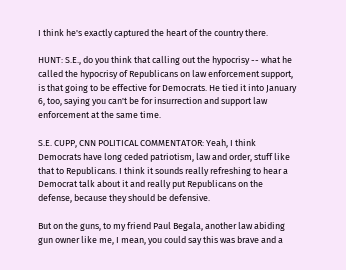I think he's exactly captured the heart of the country there.

HUNT: S.E., do you think that calling out the hypocrisy -- what he called the hypocrisy of Republicans on law enforcement support, is that going to be effective for Democrats. He tied it into January 6, too, saying you can't be for insurrection and support law enforcement at the same time.

S.E. CUPP, CNN POLITICAL COMMENTATOR: Yeah, I think Democrats have long ceded patriotism, law and order, stuff like that to Republicans. I think it sounds really refreshing to hear a Democrat talk about it and really put Republicans on the defense, because they should be defensive.

But on the guns, to my friend Paul Begala, another law abiding gun owner like me, I mean, you could say this was brave and a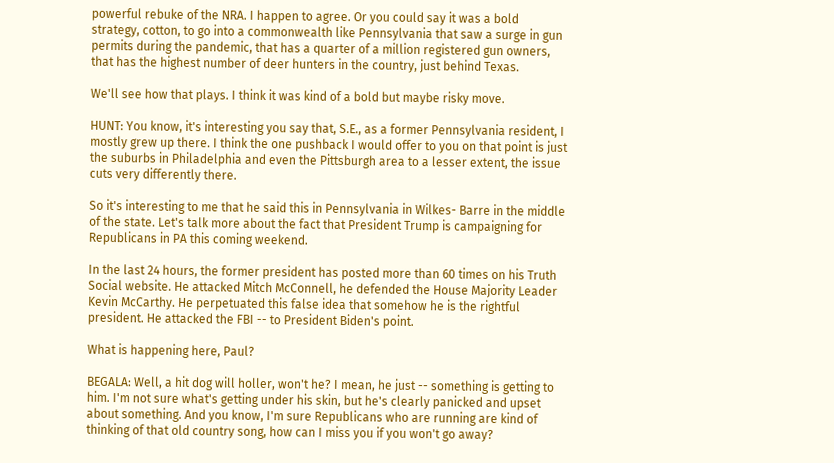powerful rebuke of the NRA. I happen to agree. Or you could say it was a bold strategy, cotton, to go into a commonwealth like Pennsylvania that saw a surge in gun permits during the pandemic, that has a quarter of a million registered gun owners, that has the highest number of deer hunters in the country, just behind Texas.

We'll see how that plays. I think it was kind of a bold but maybe risky move.

HUNT: You know, it's interesting you say that, S.E., as a former Pennsylvania resident, I mostly grew up there. I think the one pushback I would offer to you on that point is just the suburbs in Philadelphia and even the Pittsburgh area to a lesser extent, the issue cuts very differently there.

So it's interesting to me that he said this in Pennsylvania in Wilkes- Barre in the middle of the state. Let's talk more about the fact that President Trump is campaigning for Republicans in PA this coming weekend.

In the last 24 hours, the former president has posted more than 60 times on his Truth Social website. He attacked Mitch McConnell, he defended the House Majority Leader Kevin McCarthy. He perpetuated this false idea that somehow he is the rightful president. He attacked the FBI -- to President Biden's point.

What is happening here, Paul?

BEGALA: Well, a hit dog will holler, won't he? I mean, he just -- something is getting to him. I'm not sure what's getting under his skin, but he's clearly panicked and upset about something. And you know, I'm sure Republicans who are running are kind of thinking of that old country song, how can I miss you if you won't go away?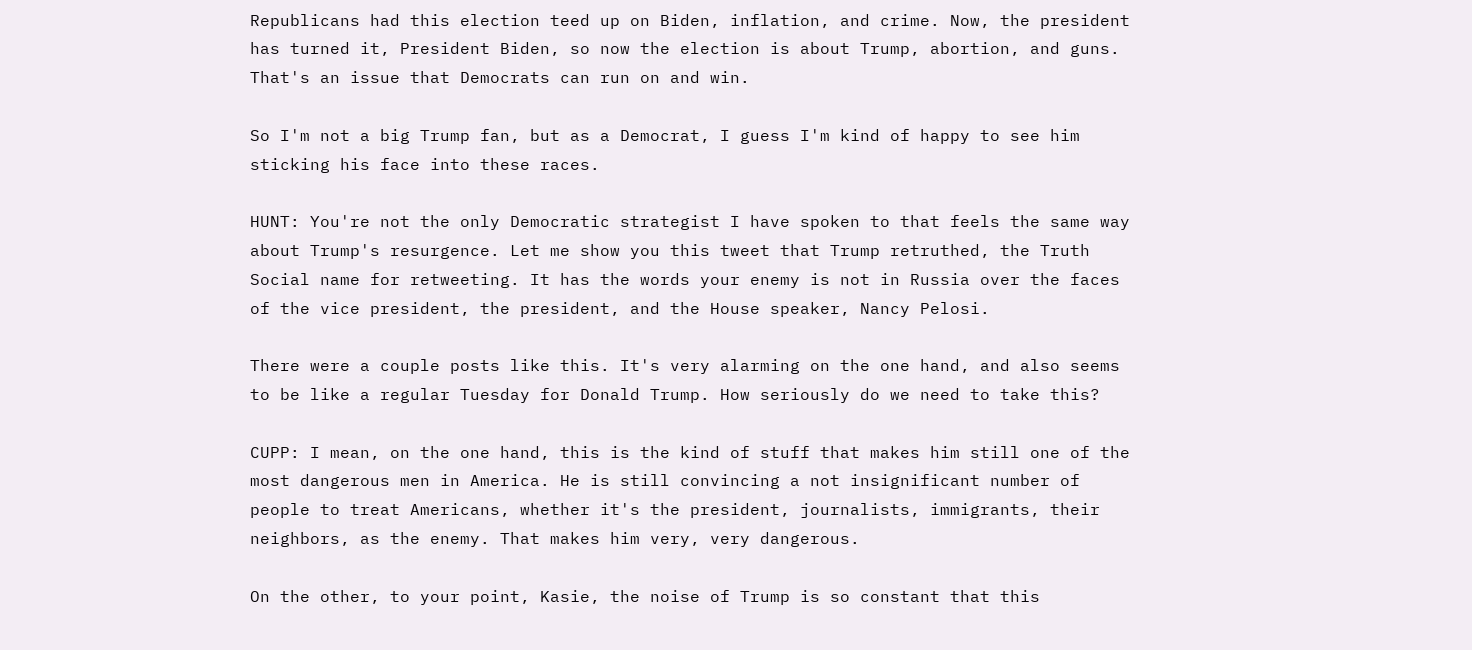Republicans had this election teed up on Biden, inflation, and crime. Now, the president has turned it, President Biden, so now the election is about Trump, abortion, and guns. That's an issue that Democrats can run on and win.

So I'm not a big Trump fan, but as a Democrat, I guess I'm kind of happy to see him sticking his face into these races.

HUNT: You're not the only Democratic strategist I have spoken to that feels the same way about Trump's resurgence. Let me show you this tweet that Trump retruthed, the Truth Social name for retweeting. It has the words your enemy is not in Russia over the faces of the vice president, the president, and the House speaker, Nancy Pelosi.

There were a couple posts like this. It's very alarming on the one hand, and also seems to be like a regular Tuesday for Donald Trump. How seriously do we need to take this?

CUPP: I mean, on the one hand, this is the kind of stuff that makes him still one of the most dangerous men in America. He is still convincing a not insignificant number of people to treat Americans, whether it's the president, journalists, immigrants, their neighbors, as the enemy. That makes him very, very dangerous.

On the other, to your point, Kasie, the noise of Trump is so constant that this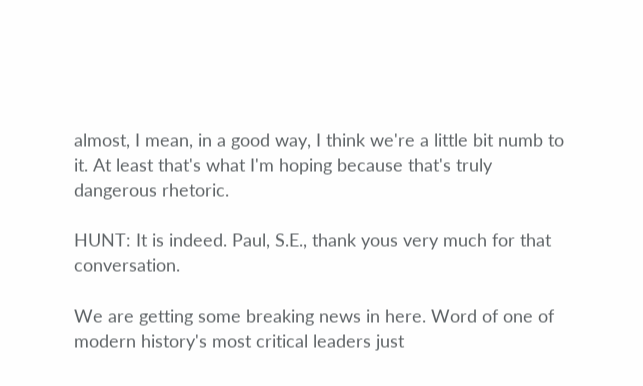almost, I mean, in a good way, I think we're a little bit numb to it. At least that's what I'm hoping because that's truly dangerous rhetoric.

HUNT: It is indeed. Paul, S.E., thank yous very much for that conversation.

We are getting some breaking news in here. Word of one of modern history's most critical leaders just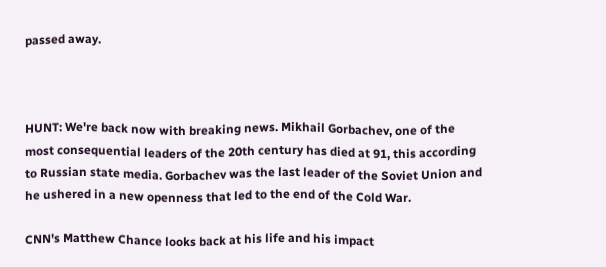passed away.



HUNT: We're back now with breaking news. Mikhail Gorbachev, one of the most consequential leaders of the 20th century has died at 91, this according to Russian state media. Gorbachev was the last leader of the Soviet Union and he ushered in a new openness that led to the end of the Cold War.

CNN's Matthew Chance looks back at his life and his impact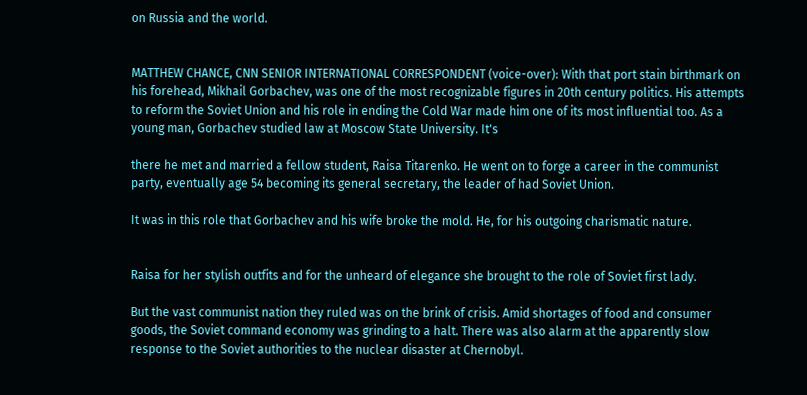on Russia and the world.


MATTHEW CHANCE, CNN SENIOR INTERNATIONAL CORRESPONDENT (voice-over): With that port stain birthmark on his forehead, Mikhail Gorbachev, was one of the most recognizable figures in 20th century politics. His attempts to reform the Soviet Union and his role in ending the Cold War made him one of its most influential too. As a young man, Gorbachev studied law at Moscow State University. It's

there he met and married a fellow student, Raisa Titarenko. He went on to forge a career in the communist party, eventually age 54 becoming its general secretary, the leader of had Soviet Union.

It was in this role that Gorbachev and his wife broke the mold. He, for his outgoing charismatic nature.


Raisa for her stylish outfits and for the unheard of elegance she brought to the role of Soviet first lady.

But the vast communist nation they ruled was on the brink of crisis. Amid shortages of food and consumer goods, the Soviet command economy was grinding to a halt. There was also alarm at the apparently slow response to the Soviet authorities to the nuclear disaster at Chernobyl.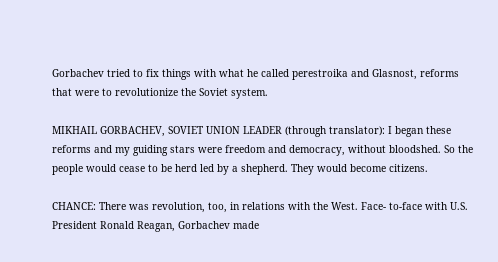Gorbachev tried to fix things with what he called perestroika and Glasnost, reforms that were to revolutionize the Soviet system.

MIKHAIL GORBACHEV, SOVIET UNION LEADER (through translator): I began these reforms and my guiding stars were freedom and democracy, without bloodshed. So the people would cease to be herd led by a shepherd. They would become citizens.

CHANCE: There was revolution, too, in relations with the West. Face- to-face with U.S. President Ronald Reagan, Gorbachev made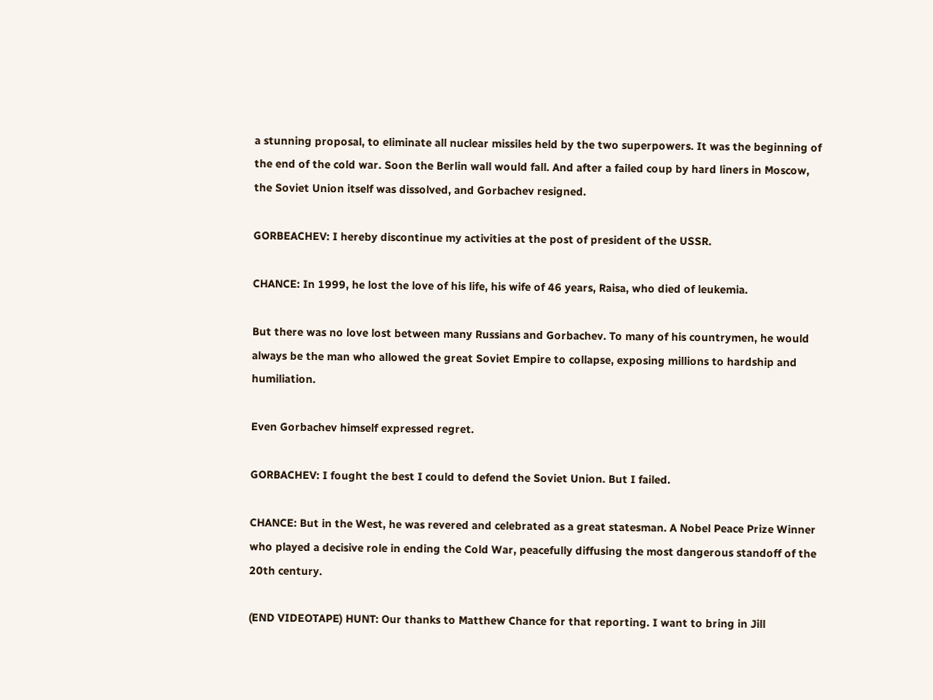a stunning proposal, to eliminate all nuclear missiles held by the two superpowers. It was the beginning of the end of the cold war. Soon the Berlin wall would fall. And after a failed coup by hard liners in Moscow, the Soviet Union itself was dissolved, and Gorbachev resigned.

GORBEACHEV: I hereby discontinue my activities at the post of president of the USSR.

CHANCE: In 1999, he lost the love of his life, his wife of 46 years, Raisa, who died of leukemia.

But there was no love lost between many Russians and Gorbachev. To many of his countrymen, he would always be the man who allowed the great Soviet Empire to collapse, exposing millions to hardship and humiliation.

Even Gorbachev himself expressed regret.

GORBACHEV: I fought the best I could to defend the Soviet Union. But I failed.

CHANCE: But in the West, he was revered and celebrated as a great statesman. A Nobel Peace Prize Winner who played a decisive role in ending the Cold War, peacefully diffusing the most dangerous standoff of the 20th century.

(END VIDEOTAPE) HUNT: Our thanks to Matthew Chance for that reporting. I want to bring in Jill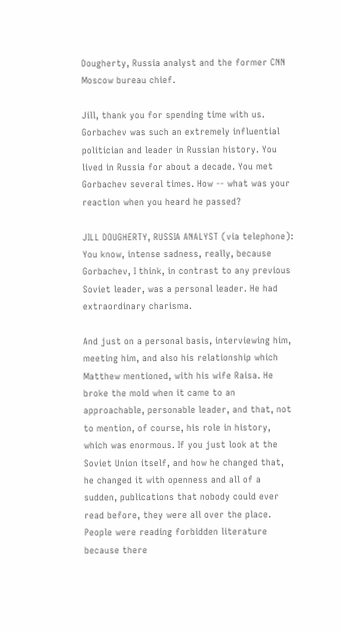Dougherty, Russia analyst and the former CNN Moscow bureau chief.

Jill, thank you for spending time with us. Gorbachev was such an extremely influential politician and leader in Russian history. You lived in Russia for about a decade. You met Gorbachev several times. How -- what was your reaction when you heard he passed?

JILL DOUGHERTY, RUSSIA ANALYST (via telephone): You know, intense sadness, really, because Gorbachev, I think, in contrast to any previous Soviet leader, was a personal leader. He had extraordinary charisma.

And just on a personal basis, interviewing him, meeting him, and also his relationship which Matthew mentioned, with his wife Raisa. He broke the mold when it came to an approachable, personable leader, and that, not to mention, of course, his role in history, which was enormous. If you just look at the Soviet Union itself, and how he changed that, he changed it with openness and all of a sudden, publications that nobody could ever read before, they were all over the place. People were reading forbidden literature because there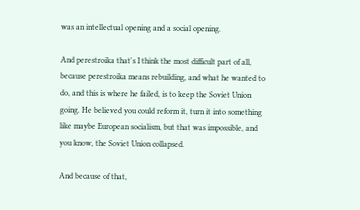was an intellectual opening and a social opening.

And perestroika that's I think the most difficult part of all, because perestroika means rebuilding, and what he wanted to do, and this is where he failed, is to keep the Soviet Union going. He believed you could reform it, turn it into something like maybe European socialism, but that was impossible, and you know, the Soviet Union collapsed.

And because of that,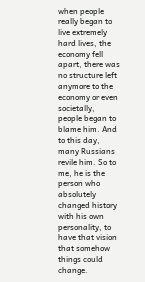when people really began to live extremely hard lives, the economy fell apart, there was no structure left anymore to the economy or even societally, people began to blame him. And to this day, many Russians revile him. So to me, he is the person who absolutely changed history with his own personality, to have that vision that somehow things could change.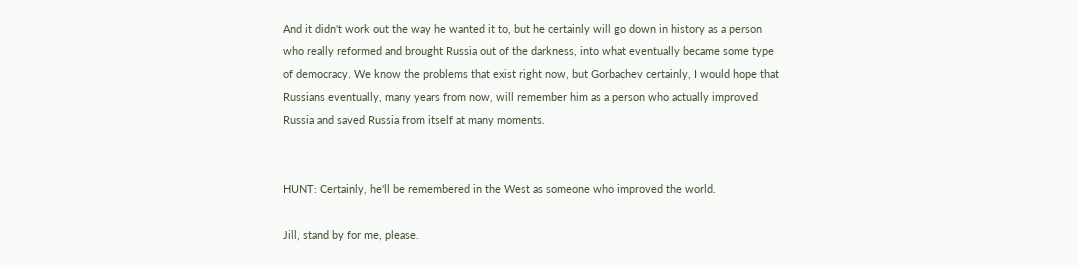And it didn't work out the way he wanted it to, but he certainly will go down in history as a person who really reformed and brought Russia out of the darkness, into what eventually became some type of democracy. We know the problems that exist right now, but Gorbachev certainly, I would hope that Russians eventually, many years from now, will remember him as a person who actually improved Russia and saved Russia from itself at many moments.


HUNT: Certainly, he'll be remembered in the West as someone who improved the world.

Jill, stand by for me, please.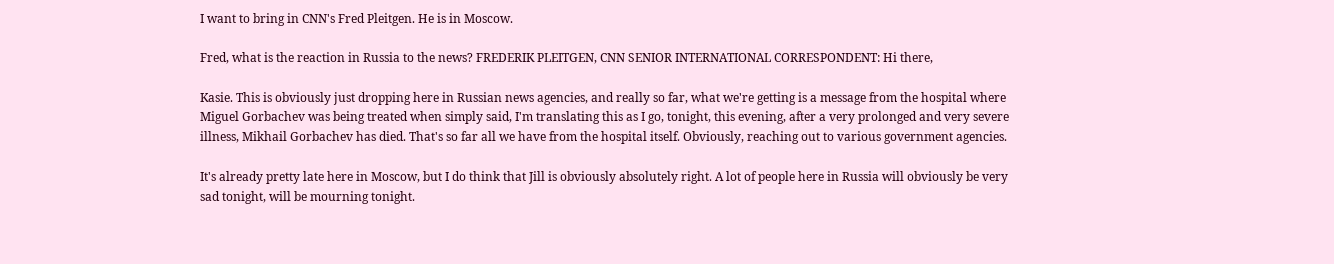I want to bring in CNN's Fred Pleitgen. He is in Moscow.

Fred, what is the reaction in Russia to the news? FREDERIK PLEITGEN, CNN SENIOR INTERNATIONAL CORRESPONDENT: Hi there,

Kasie. This is obviously just dropping here in Russian news agencies, and really so far, what we're getting is a message from the hospital where Miguel Gorbachev was being treated when simply said, I'm translating this as I go, tonight, this evening, after a very prolonged and very severe illness, Mikhail Gorbachev has died. That's so far all we have from the hospital itself. Obviously, reaching out to various government agencies.

It's already pretty late here in Moscow, but I do think that Jill is obviously absolutely right. A lot of people here in Russia will obviously be very sad tonight, will be mourning tonight.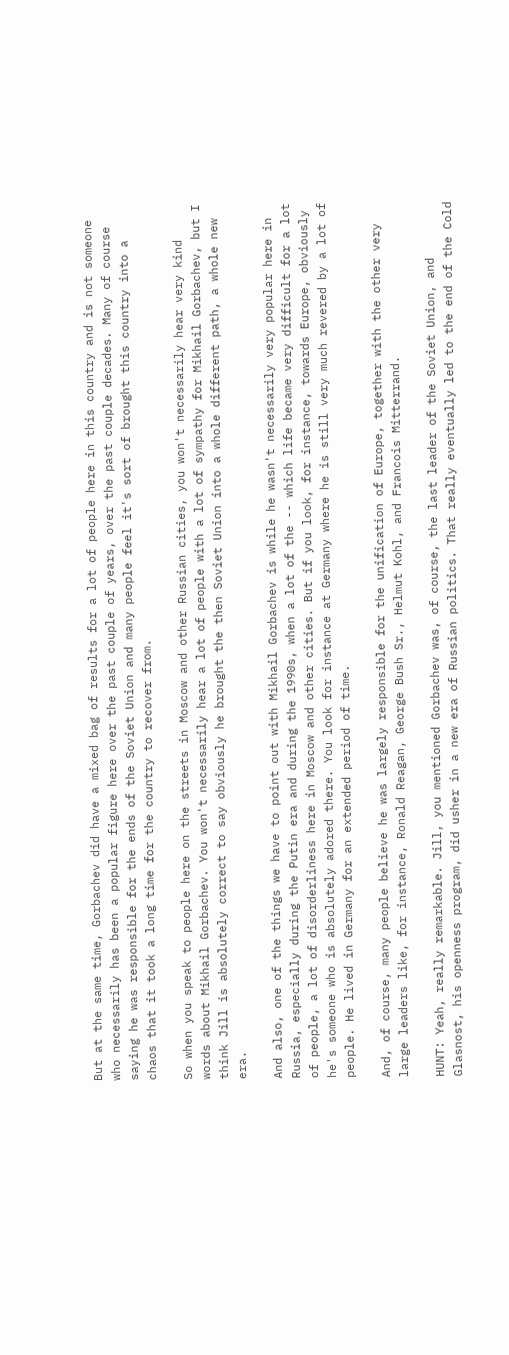But at the same time, Gorbachev did have a mixed bag of results for a lot of people here in this country and is not someone who necessarily has been a popular figure here over the past couple of years, over the past couple decades. Many of course saying he was responsible for the ends of the Soviet Union and many people feel it's sort of brought this country into a chaos that it took a long time for the country to recover from.

So when you speak to people here on the streets in Moscow and other Russian cities, you won't necessarily hear very kind words about Mikhail Gorbachev. You won't necessarily hear a lot of people with a lot of sympathy for Mikhail Gorbachev, but I think Jill is absolutely correct to say obviously he brought the then Soviet Union into a whole different path, a whole new era.

And also, one of the things we have to point out with Mikhail Gorbachev is while he wasn't necessarily very popular here in Russia, especially during the Putin era and during the 1990s, when a lot of the -- which life became very difficult for a lot of people, a lot of disorderliness here in Moscow and other cities. But if you look, for instance, towards Europe, obviously he's someone who is absolutely adored there. You look for instance at Germany where he is still very much revered by a lot of people. He lived in Germany for an extended period of time.

And, of course, many people believe he was largely responsible for the unification of Europe, together with the other very large leaders like, for instance, Ronald Reagan, George Bush Sr., Helmut Kohl, and Francois Mitterrand.

HUNT: Yeah, really remarkable. Jill, you mentioned Gorbachev was, of course, the last leader of the Soviet Union, and Glasnost, his openness program, did usher in a new era of Russian politics. That really eventually led to the end of the Cold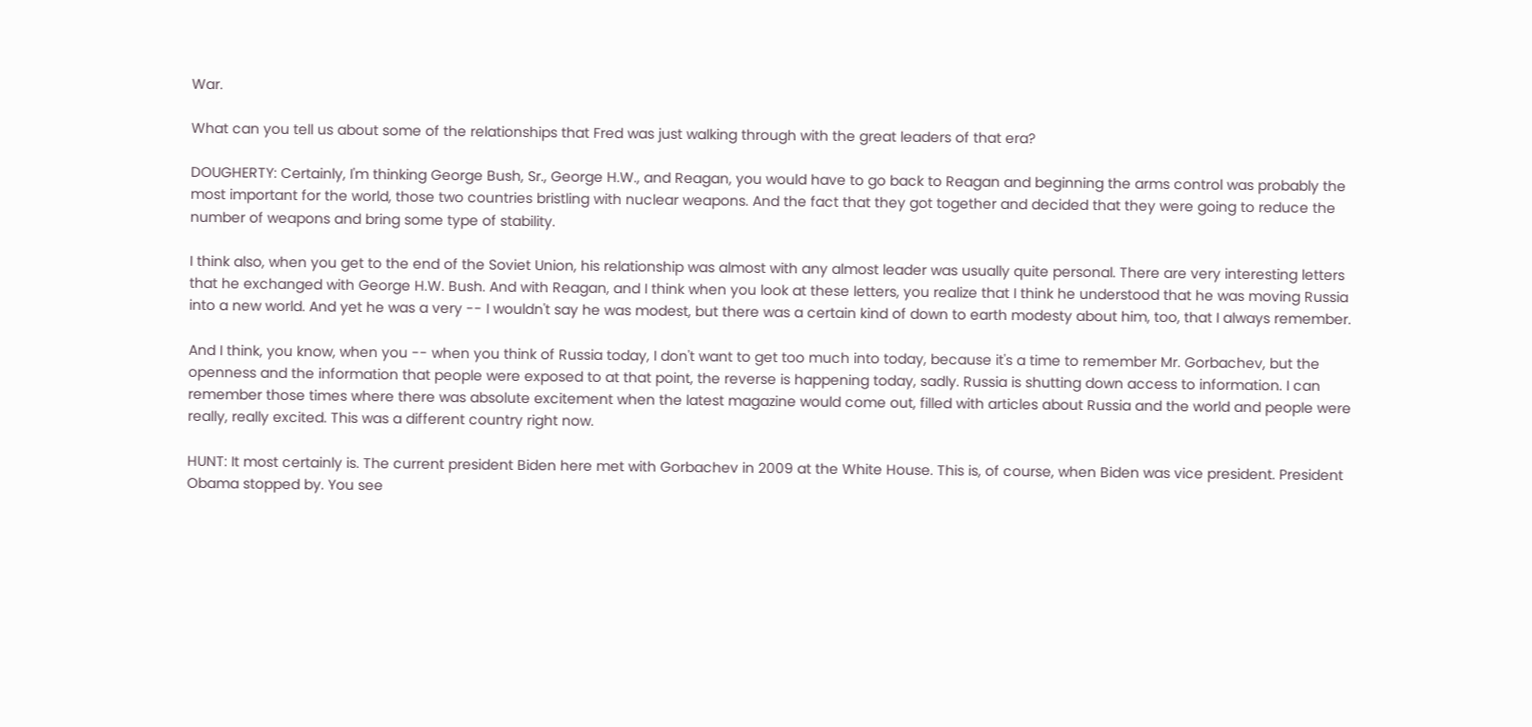War.

What can you tell us about some of the relationships that Fred was just walking through with the great leaders of that era?

DOUGHERTY: Certainly, I'm thinking George Bush, Sr., George H.W., and Reagan, you would have to go back to Reagan and beginning the arms control was probably the most important for the world, those two countries bristling with nuclear weapons. And the fact that they got together and decided that they were going to reduce the number of weapons and bring some type of stability.

I think also, when you get to the end of the Soviet Union, his relationship was almost with any almost leader was usually quite personal. There are very interesting letters that he exchanged with George H.W. Bush. And with Reagan, and I think when you look at these letters, you realize that I think he understood that he was moving Russia into a new world. And yet he was a very -- I wouldn't say he was modest, but there was a certain kind of down to earth modesty about him, too, that I always remember.

And I think, you know, when you -- when you think of Russia today, I don't want to get too much into today, because it's a time to remember Mr. Gorbachev, but the openness and the information that people were exposed to at that point, the reverse is happening today, sadly. Russia is shutting down access to information. I can remember those times where there was absolute excitement when the latest magazine would come out, filled with articles about Russia and the world and people were really, really excited. This was a different country right now.

HUNT: It most certainly is. The current president Biden here met with Gorbachev in 2009 at the White House. This is, of course, when Biden was vice president. President Obama stopped by. You see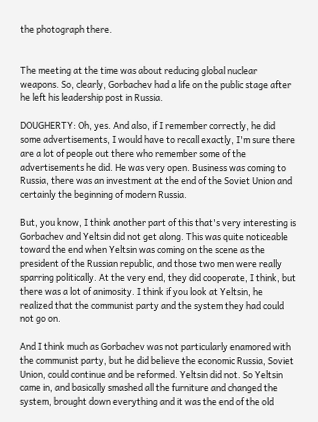the photograph there.


The meeting at the time was about reducing global nuclear weapons. So, clearly, Gorbachev had a life on the public stage after he left his leadership post in Russia.

DOUGHERTY: Oh, yes. And also, if I remember correctly, he did some advertisements, I would have to recall exactly, I'm sure there are a lot of people out there who remember some of the advertisements he did. He was very open. Business was coming to Russia, there was an investment at the end of the Soviet Union and certainly the beginning of modern Russia.

But, you know, I think another part of this that's very interesting is Gorbachev and Yeltsin did not get along. This was quite noticeable toward the end when Yeltsin was coming on the scene as the president of the Russian republic, and those two men were really sparring politically. At the very end, they did cooperate, I think, but there was a lot of animosity. I think if you look at Yeltsin, he realized that the communist party and the system they had could not go on.

And I think much as Gorbachev was not particularly enamored with the communist party, but he did believe the economic Russia, Soviet Union, could continue and be reformed. Yeltsin did not. So Yeltsin came in, and basically smashed all the furniture and changed the system, brought down everything and it was the end of the old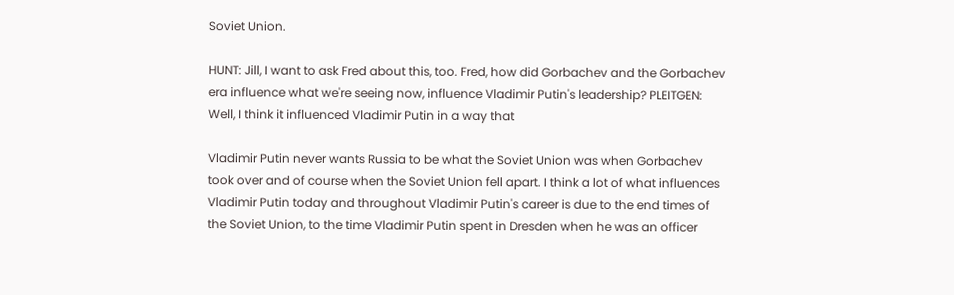Soviet Union.

HUNT: Jill, I want to ask Fred about this, too. Fred, how did Gorbachev and the Gorbachev era influence what we're seeing now, influence Vladimir Putin's leadership? PLEITGEN: Well, I think it influenced Vladimir Putin in a way that

Vladimir Putin never wants Russia to be what the Soviet Union was when Gorbachev took over and of course when the Soviet Union fell apart. I think a lot of what influences Vladimir Putin today and throughout Vladimir Putin's career is due to the end times of the Soviet Union, to the time Vladimir Putin spent in Dresden when he was an officer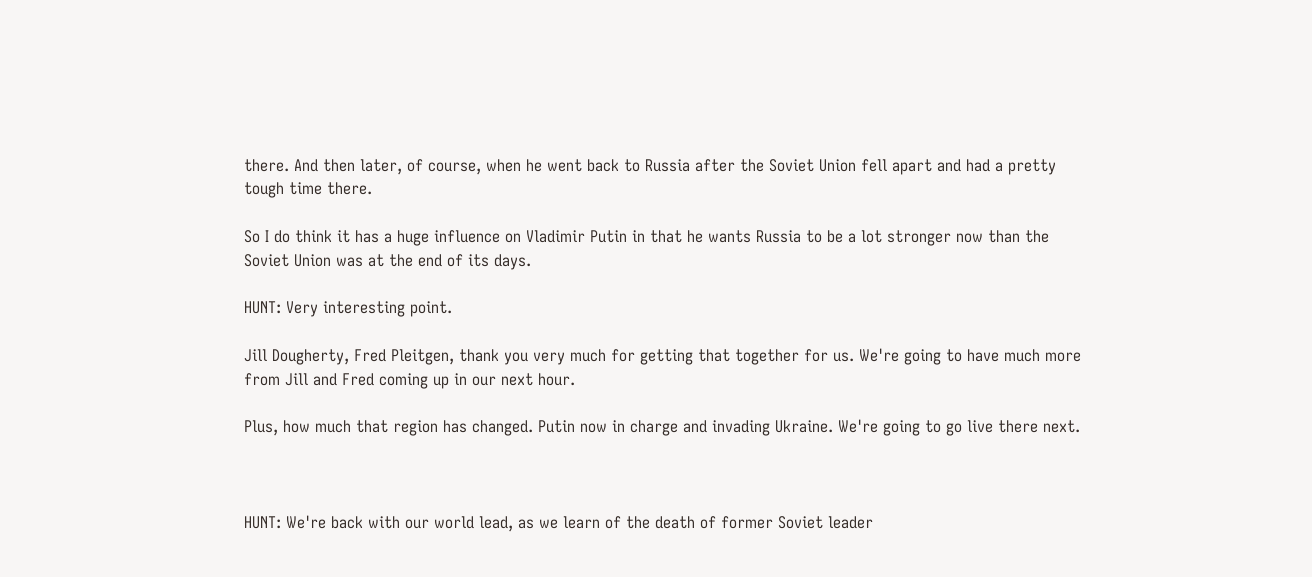there. And then later, of course, when he went back to Russia after the Soviet Union fell apart and had a pretty tough time there.

So I do think it has a huge influence on Vladimir Putin in that he wants Russia to be a lot stronger now than the Soviet Union was at the end of its days.

HUNT: Very interesting point.

Jill Dougherty, Fred Pleitgen, thank you very much for getting that together for us. We're going to have much more from Jill and Fred coming up in our next hour.

Plus, how much that region has changed. Putin now in charge and invading Ukraine. We're going to go live there next.



HUNT: We're back with our world lead, as we learn of the death of former Soviet leader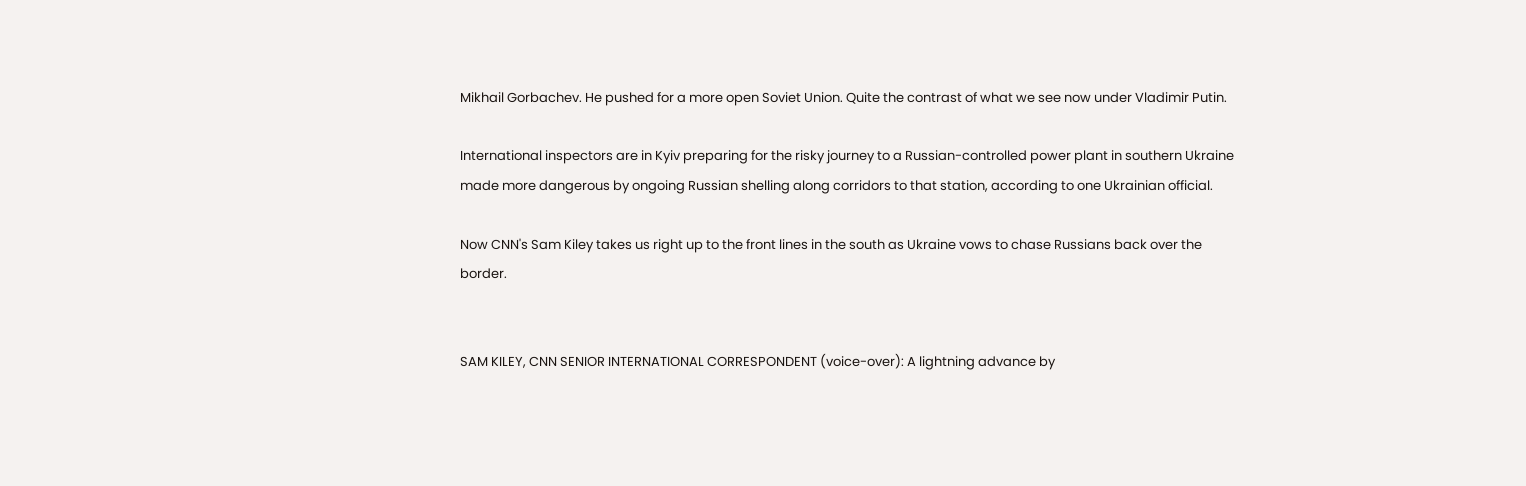Mikhail Gorbachev. He pushed for a more open Soviet Union. Quite the contrast of what we see now under Vladimir Putin.

International inspectors are in Kyiv preparing for the risky journey to a Russian-controlled power plant in southern Ukraine made more dangerous by ongoing Russian shelling along corridors to that station, according to one Ukrainian official.

Now CNN's Sam Kiley takes us right up to the front lines in the south as Ukraine vows to chase Russians back over the border.


SAM KILEY, CNN SENIOR INTERNATIONAL CORRESPONDENT (voice-over): A lightning advance by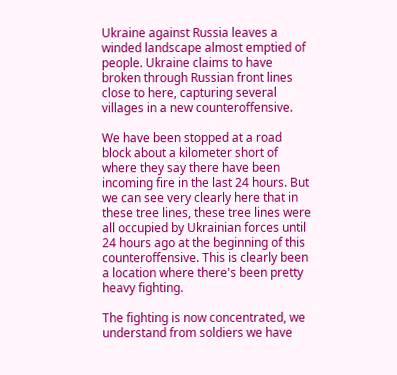Ukraine against Russia leaves a winded landscape almost emptied of people. Ukraine claims to have broken through Russian front lines close to here, capturing several villages in a new counteroffensive.

We have been stopped at a road block about a kilometer short of where they say there have been incoming fire in the last 24 hours. But we can see very clearly here that in these tree lines, these tree lines were all occupied by Ukrainian forces until 24 hours ago at the beginning of this counteroffensive. This is clearly been a location where there's been pretty heavy fighting.

The fighting is now concentrated, we understand from soldiers we have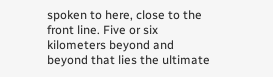spoken to here, close to the front line. Five or six kilometers beyond and beyond that lies the ultimate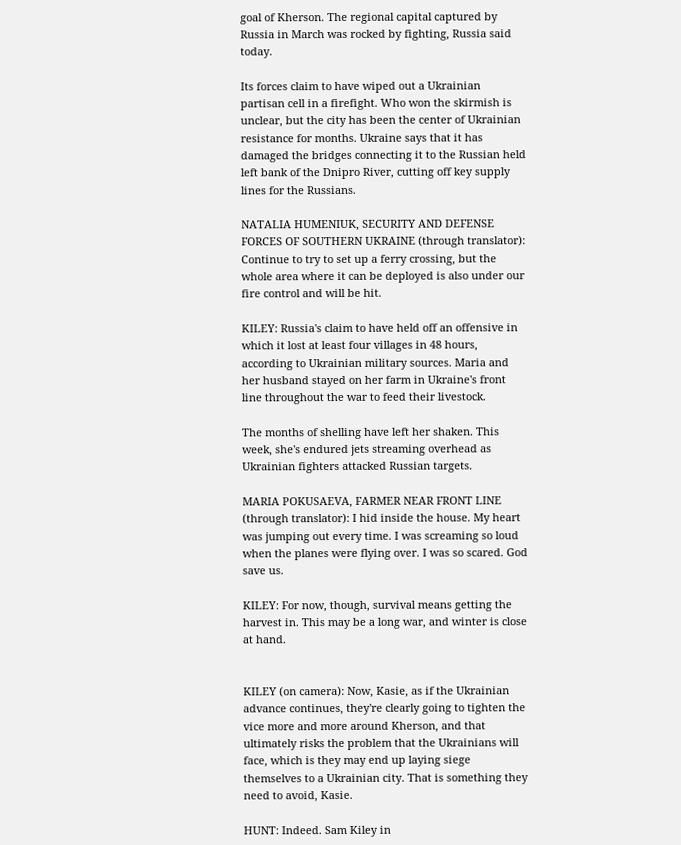goal of Kherson. The regional capital captured by Russia in March was rocked by fighting, Russia said today.

Its forces claim to have wiped out a Ukrainian partisan cell in a firefight. Who won the skirmish is unclear, but the city has been the center of Ukrainian resistance for months. Ukraine says that it has damaged the bridges connecting it to the Russian held left bank of the Dnipro River, cutting off key supply lines for the Russians.

NATALIA HUMENIUK, SECURITY AND DEFENSE FORCES OF SOUTHERN UKRAINE (through translator): Continue to try to set up a ferry crossing, but the whole area where it can be deployed is also under our fire control and will be hit.

KILEY: Russia's claim to have held off an offensive in which it lost at least four villages in 48 hours, according to Ukrainian military sources. Maria and her husband stayed on her farm in Ukraine's front line throughout the war to feed their livestock.

The months of shelling have left her shaken. This week, she's endured jets streaming overhead as Ukrainian fighters attacked Russian targets.

MARIA POKUSAEVA, FARMER NEAR FRONT LINE (through translator): I hid inside the house. My heart was jumping out every time. I was screaming so loud when the planes were flying over. I was so scared. God save us.

KILEY: For now, though, survival means getting the harvest in. This may be a long war, and winter is close at hand.


KILEY (on camera): Now, Kasie, as if the Ukrainian advance continues, they're clearly going to tighten the vice more and more around Kherson, and that ultimately risks the problem that the Ukrainians will face, which is they may end up laying siege themselves to a Ukrainian city. That is something they need to avoid, Kasie.

HUNT: Indeed. Sam Kiley in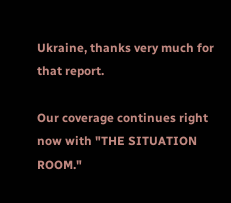Ukraine, thanks very much for that report.

Our coverage continues right now with "THE SITUATION ROOM."